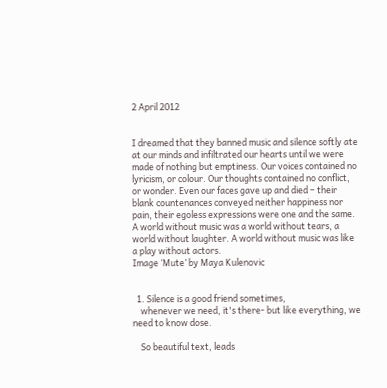2 April 2012


I dreamed that they banned music and silence softly ate at our minds and infiltrated our hearts until we were made of nothing but emptiness. Our voices contained no lyricism, or colour. Our thoughts contained no conflict, or wonder. Even our faces gave up and died – their blank countenances conveyed neither happiness nor pain, their egoless expressions were one and the same. A world without music was a world without tears, a world without laughter. A world without music was like a play without actors.
Image ‘Mute’ by Maya Kulenovic


  1. Silence is a good friend sometimes,
    whenever we need, it's there- but like everything, we need to know dose.

    So beautiful text, leads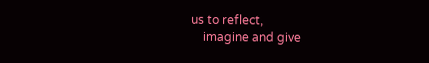us to reflect,
    imagine and give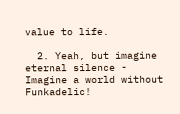value to life.

  2. Yeah, but imagine eternal silence - Imagine a world without Funkadelic!